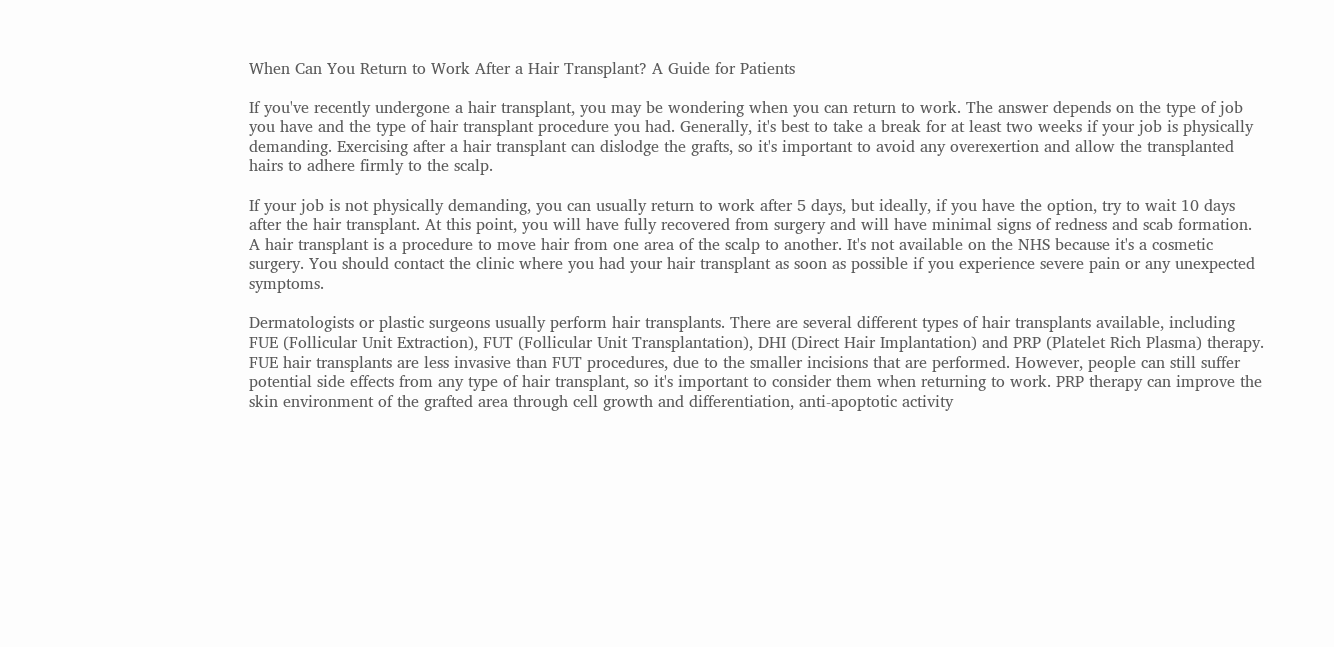When Can You Return to Work After a Hair Transplant? A Guide for Patients

If you've recently undergone a hair transplant, you may be wondering when you can return to work. The answer depends on the type of job you have and the type of hair transplant procedure you had. Generally, it's best to take a break for at least two weeks if your job is physically demanding. Exercising after a hair transplant can dislodge the grafts, so it's important to avoid any overexertion and allow the transplanted hairs to adhere firmly to the scalp.

If your job is not physically demanding, you can usually return to work after 5 days, but ideally, if you have the option, try to wait 10 days after the hair transplant. At this point, you will have fully recovered from surgery and will have minimal signs of redness and scab formation. A hair transplant is a procedure to move hair from one area of the scalp to another. It's not available on the NHS because it's a cosmetic surgery. You should contact the clinic where you had your hair transplant as soon as possible if you experience severe pain or any unexpected symptoms.

Dermatologists or plastic surgeons usually perform hair transplants. There are several different types of hair transplants available, including FUE (Follicular Unit Extraction), FUT (Follicular Unit Transplantation), DHI (Direct Hair Implantation) and PRP (Platelet Rich Plasma) therapy. FUE hair transplants are less invasive than FUT procedures, due to the smaller incisions that are performed. However, people can still suffer potential side effects from any type of hair transplant, so it's important to consider them when returning to work. PRP therapy can improve the skin environment of the grafted area through cell growth and differentiation, anti-apoptotic activity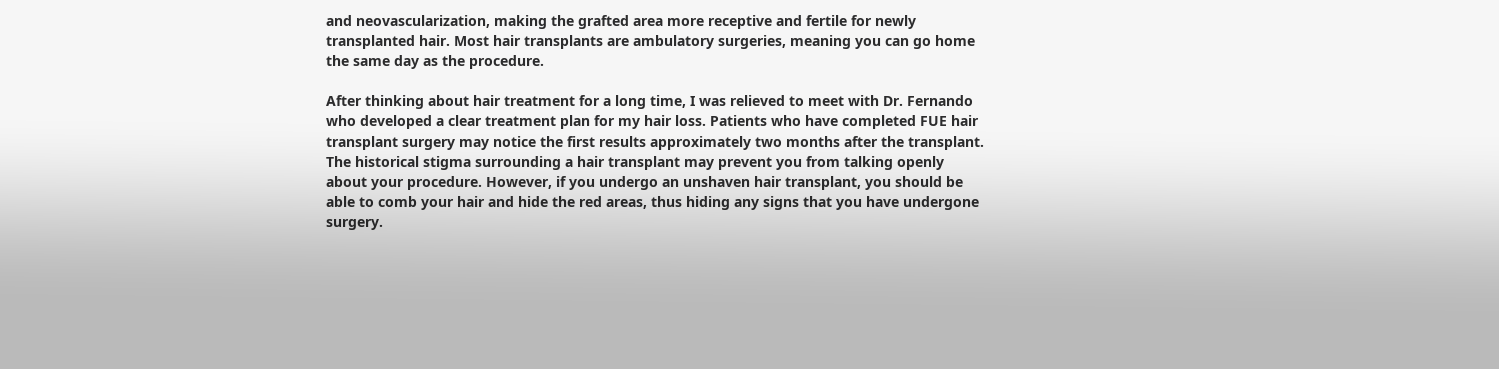and neovascularization, making the grafted area more receptive and fertile for newly transplanted hair. Most hair transplants are ambulatory surgeries, meaning you can go home the same day as the procedure.

After thinking about hair treatment for a long time, I was relieved to meet with Dr. Fernando who developed a clear treatment plan for my hair loss. Patients who have completed FUE hair transplant surgery may notice the first results approximately two months after the transplant. The historical stigma surrounding a hair transplant may prevent you from talking openly about your procedure. However, if you undergo an unshaven hair transplant, you should be able to comb your hair and hide the red areas, thus hiding any signs that you have undergone surgery.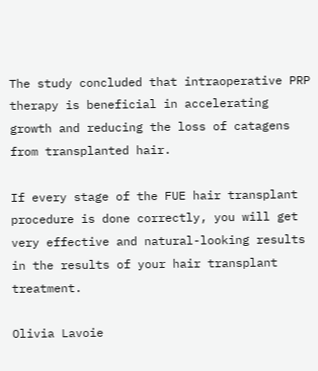The study concluded that intraoperative PRP therapy is beneficial in accelerating growth and reducing the loss of catagens from transplanted hair.

If every stage of the FUE hair transplant procedure is done correctly, you will get very effective and natural-looking results in the results of your hair transplant treatment.

Olivia Lavoie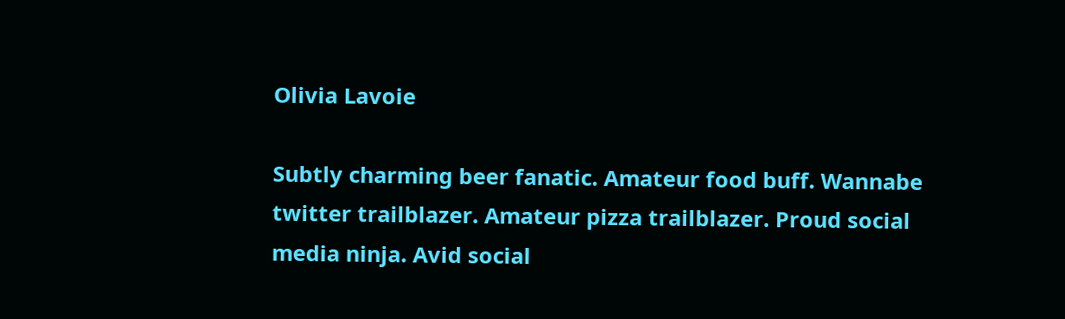Olivia Lavoie

Subtly charming beer fanatic. Amateur food buff. Wannabe twitter trailblazer. Amateur pizza trailblazer. Proud social media ninja. Avid social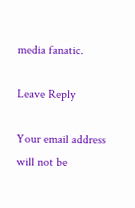media fanatic.

Leave Reply

Your email address will not be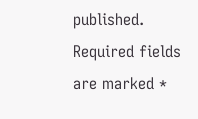published. Required fields are marked *